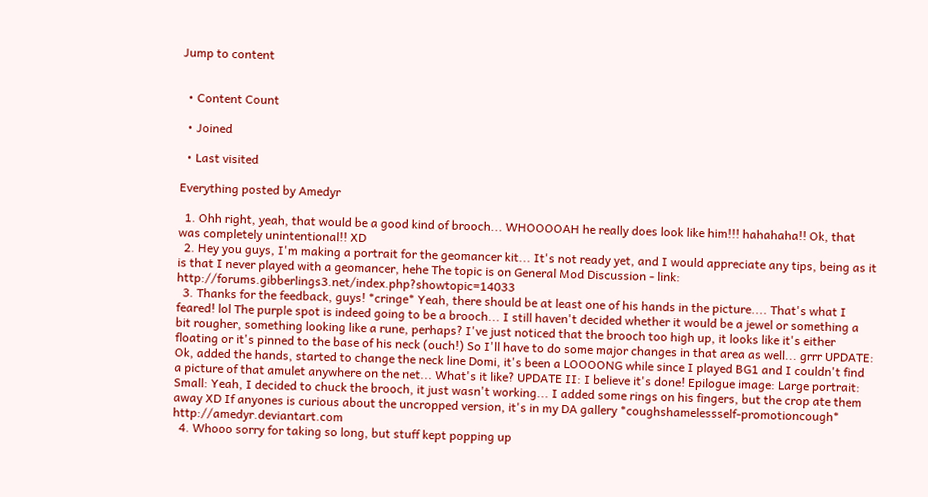Jump to content


  • Content Count

  • Joined

  • Last visited

Everything posted by Amedyr

  1. Ohh right, yeah, that would be a good kind of brooch... WHOOOOAH he really does look like him!!! hahahaha!! Ok, that was completely unintentional!! XD
  2. Hey you guys, I'm making a portrait for the geomancer kit... It's not ready yet, and I would appreciate any tips, being as it is that I never played with a geomancer, hehe The topic is on General Mod Discussion - link: http://forums.gibberlings3.net/index.php?showtopic=14033
  3. Thanks for the feedback, guys! *cringe* Yeah, there should be at least one of his hands in the picture.... That's what I feared! lol The purple spot is indeed going to be a brooch... I still haven't decided whether it would be a jewel or something a bit rougher, something looking like a rune, perhaps? I've just noticed that the brooch too high up, it looks like it's either floating or it's pinned to the base of his neck (ouch!) So I'll have to do some major changes in that area as well... grrr UPDATE: Ok, added the hands, started to change the neck line Domi, it's been a LOOOONG while since I played BG1 and I couldn't find a picture of that amulet anywhere on the net... What's it like? UPDATE II: I believe it's done! Epilogue image: Large portrait: Small: Yeah, I decided to chuck the brooch, it just wasn't working... I added some rings on his fingers, but the crop ate them away XD If anyones is curious about the uncropped version, it's in my DA gallery *coughshamelessself-promotioncough* http://amedyr.deviantart.com
  4. Whooo sorry for taking so long, but stuff kept popping up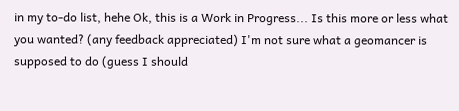in my to-do list, hehe Ok, this is a Work in Progress... Is this more or less what you wanted? (any feedback appreciated) I'm not sure what a geomancer is supposed to do (guess I should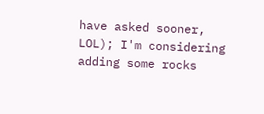have asked sooner, LOL); I'm considering adding some rocks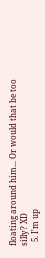floating around him... Or would that be too silly? XD
  5. I'm up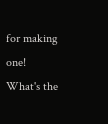for making one! What's the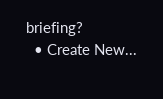briefing?
  • Create New...